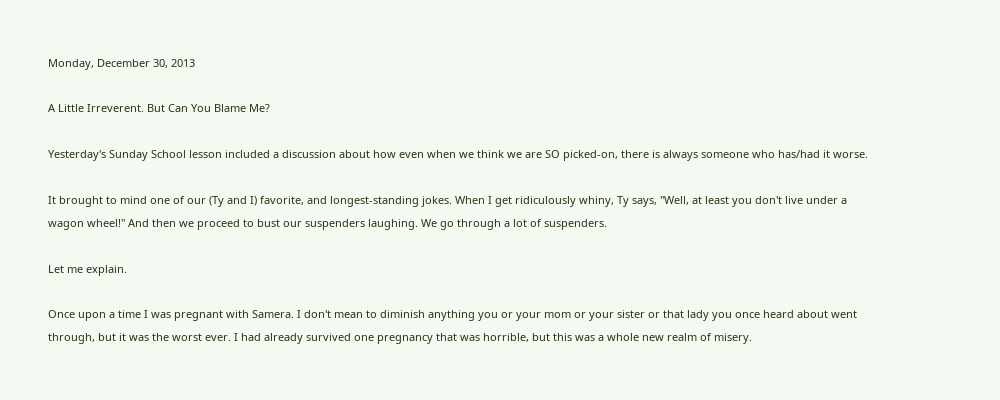Monday, December 30, 2013

A Little Irreverent. But Can You Blame Me?

Yesterday's Sunday School lesson included a discussion about how even when we think we are SO picked-on, there is always someone who has/had it worse.

It brought to mind one of our (Ty and I) favorite, and longest-standing jokes. When I get ridiculously whiny, Ty says, "Well, at least you don't live under a wagon wheel!" And then we proceed to bust our suspenders laughing. We go through a lot of suspenders.

Let me explain.

Once upon a time I was pregnant with Samera. I don't mean to diminish anything you or your mom or your sister or that lady you once heard about went through, but it was the worst ever. I had already survived one pregnancy that was horrible, but this was a whole new realm of misery.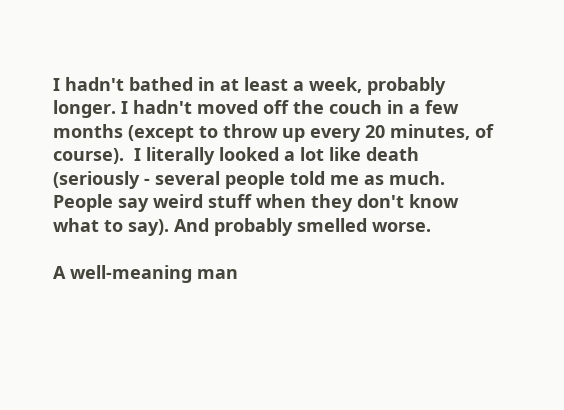I hadn't bathed in at least a week, probably longer. I hadn't moved off the couch in a few months (except to throw up every 20 minutes, of course).  I literally looked a lot like death (seriously - several people told me as much. People say weird stuff when they don't know what to say). And probably smelled worse.

A well-meaning man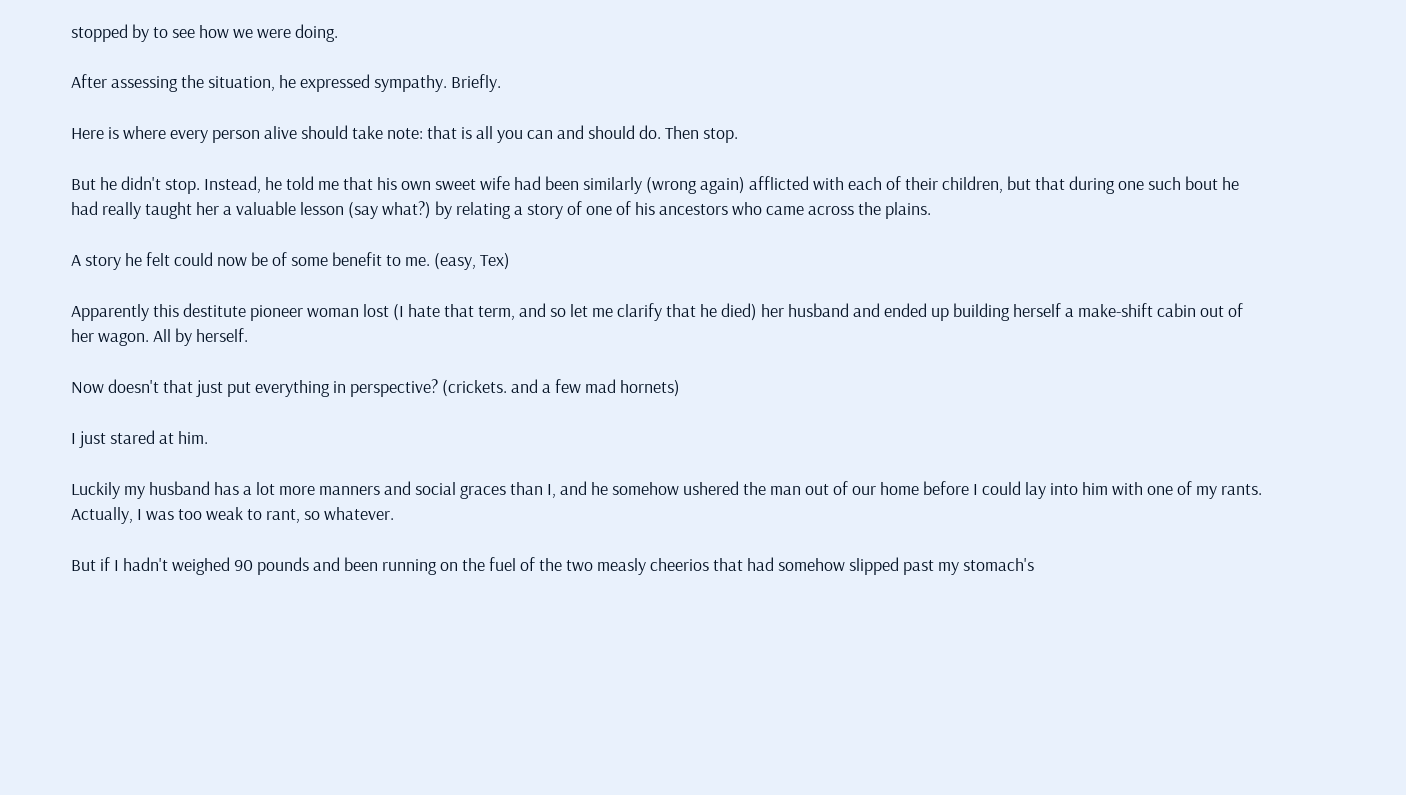stopped by to see how we were doing.

After assessing the situation, he expressed sympathy. Briefly.

Here is where every person alive should take note: that is all you can and should do. Then stop.

But he didn't stop. Instead, he told me that his own sweet wife had been similarly (wrong again) afflicted with each of their children, but that during one such bout he had really taught her a valuable lesson (say what?) by relating a story of one of his ancestors who came across the plains.

A story he felt could now be of some benefit to me. (easy, Tex)

Apparently this destitute pioneer woman lost (I hate that term, and so let me clarify that he died) her husband and ended up building herself a make-shift cabin out of her wagon. All by herself.

Now doesn't that just put everything in perspective? (crickets. and a few mad hornets)

I just stared at him.

Luckily my husband has a lot more manners and social graces than I, and he somehow ushered the man out of our home before I could lay into him with one of my rants. Actually, I was too weak to rant, so whatever.

But if I hadn't weighed 90 pounds and been running on the fuel of the two measly cheerios that had somehow slipped past my stomach's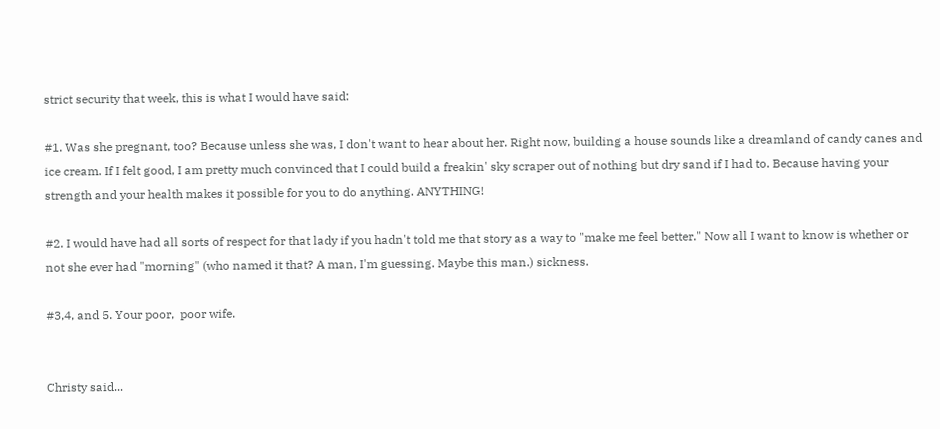strict security that week, this is what I would have said:

#1. Was she pregnant, too? Because unless she was, I don't want to hear about her. Right now, building a house sounds like a dreamland of candy canes and ice cream. If I felt good, I am pretty much convinced that I could build a freakin' sky scraper out of nothing but dry sand if I had to. Because having your strength and your health makes it possible for you to do anything. ANYTHING!

#2. I would have had all sorts of respect for that lady if you hadn't told me that story as a way to "make me feel better." Now all I want to know is whether or not she ever had "morning" (who named it that? A man, I'm guessing. Maybe this man.) sickness.

#3,4, and 5. Your poor,  poor wife.


Christy said...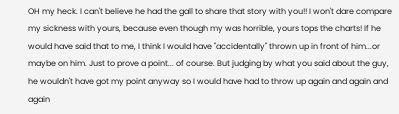OH my heck. I can't believe he had the gall to share that story with you!! I won't dare compare my sickness with yours, because even though my was horrible, yours tops the charts! If he would have said that to me, I think I would have "accidentally" thrown up in front of him...or maybe on him. Just to prove a point... of course. But judging by what you said about the guy, he wouldn't have got my point anyway so I would have had to throw up again and again and again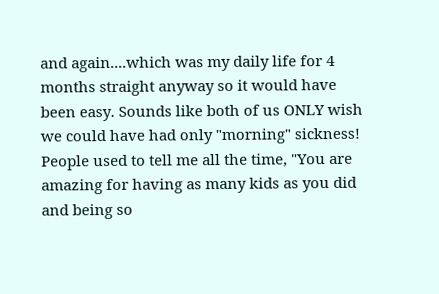and again....which was my daily life for 4 months straight anyway so it would have been easy. Sounds like both of us ONLY wish we could have had only "morning" sickness! People used to tell me all the time, "You are amazing for having as many kids as you did and being so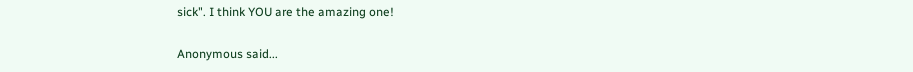sick". I think YOU are the amazing one!

Anonymous said...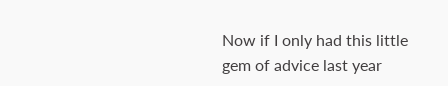Now if I only had this little gem of advice last year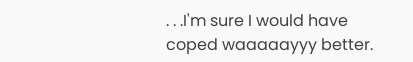. . .I'm sure I would have coped waaaaayyy better.